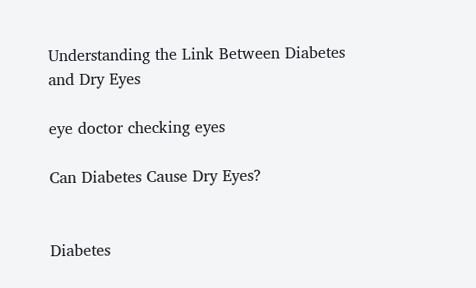Understanding the Link Between Diabetes and Dry Eyes

eye doctor checking eyes

Can Diabetes Cause Dry Eyes?


Diabetes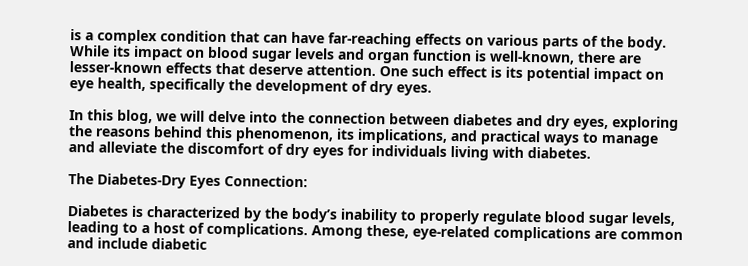is a complex condition that can have far-reaching effects on various parts of the body. While its impact on blood sugar levels and organ function is well-known, there are lesser-known effects that deserve attention. One such effect is its potential impact on eye health, specifically the development of dry eyes.

In this blog, we will delve into the connection between diabetes and dry eyes, exploring the reasons behind this phenomenon, its implications, and practical ways to manage and alleviate the discomfort of dry eyes for individuals living with diabetes.

The Diabetes-Dry Eyes Connection:

Diabetes is characterized by the body’s inability to properly regulate blood sugar levels, leading to a host of complications. Among these, eye-related complications are common and include diabetic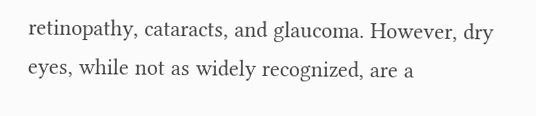retinopathy, cataracts, and glaucoma. However, dry eyes, while not as widely recognized, are a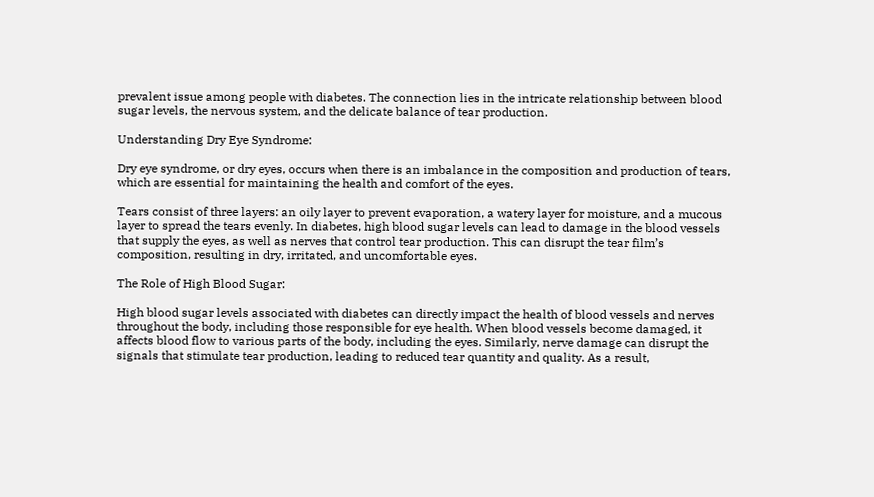prevalent issue among people with diabetes. The connection lies in the intricate relationship between blood sugar levels, the nervous system, and the delicate balance of tear production.

Understanding Dry Eye Syndrome:

Dry eye syndrome, or dry eyes, occurs when there is an imbalance in the composition and production of tears, which are essential for maintaining the health and comfort of the eyes.

Tears consist of three layers: an oily layer to prevent evaporation, a watery layer for moisture, and a mucous layer to spread the tears evenly. In diabetes, high blood sugar levels can lead to damage in the blood vessels that supply the eyes, as well as nerves that control tear production. This can disrupt the tear film’s composition, resulting in dry, irritated, and uncomfortable eyes.

The Role of High Blood Sugar:

High blood sugar levels associated with diabetes can directly impact the health of blood vessels and nerves throughout the body, including those responsible for eye health. When blood vessels become damaged, it affects blood flow to various parts of the body, including the eyes. Similarly, nerve damage can disrupt the signals that stimulate tear production, leading to reduced tear quantity and quality. As a result,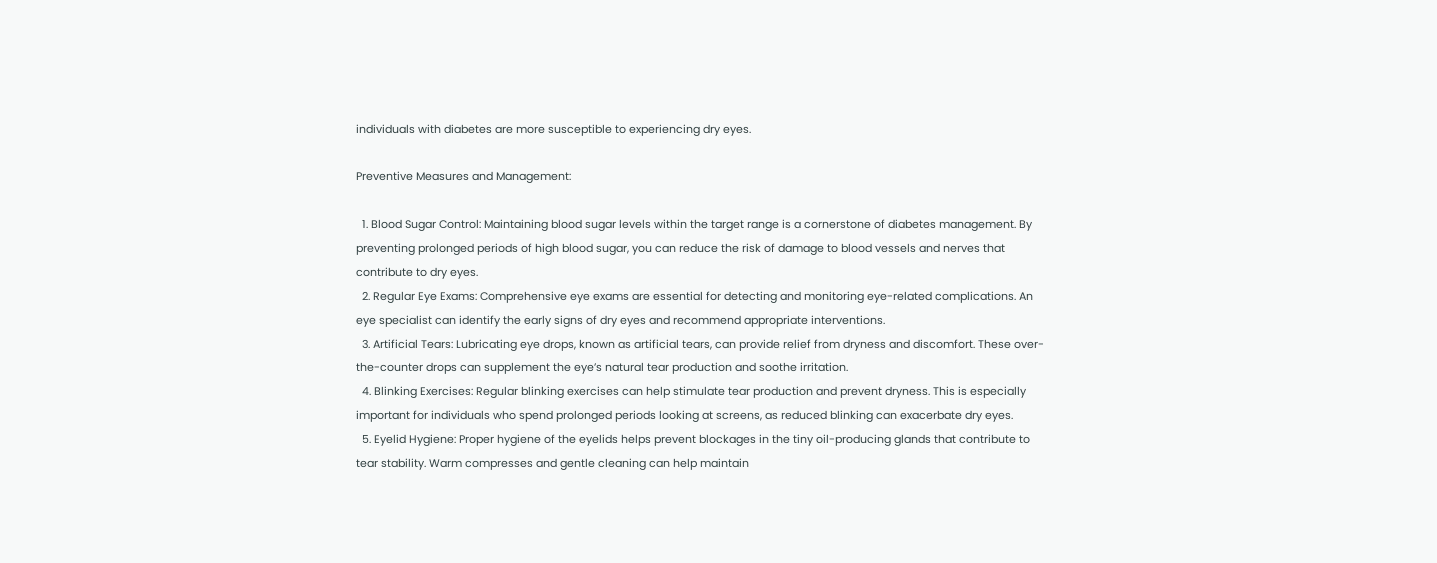individuals with diabetes are more susceptible to experiencing dry eyes.

Preventive Measures and Management:

  1. Blood Sugar Control: Maintaining blood sugar levels within the target range is a cornerstone of diabetes management. By preventing prolonged periods of high blood sugar, you can reduce the risk of damage to blood vessels and nerves that contribute to dry eyes.
  2. Regular Eye Exams: Comprehensive eye exams are essential for detecting and monitoring eye-related complications. An eye specialist can identify the early signs of dry eyes and recommend appropriate interventions.
  3. Artificial Tears: Lubricating eye drops, known as artificial tears, can provide relief from dryness and discomfort. These over-the-counter drops can supplement the eye’s natural tear production and soothe irritation.
  4. Blinking Exercises: Regular blinking exercises can help stimulate tear production and prevent dryness. This is especially important for individuals who spend prolonged periods looking at screens, as reduced blinking can exacerbate dry eyes.
  5. Eyelid Hygiene: Proper hygiene of the eyelids helps prevent blockages in the tiny oil-producing glands that contribute to tear stability. Warm compresses and gentle cleaning can help maintain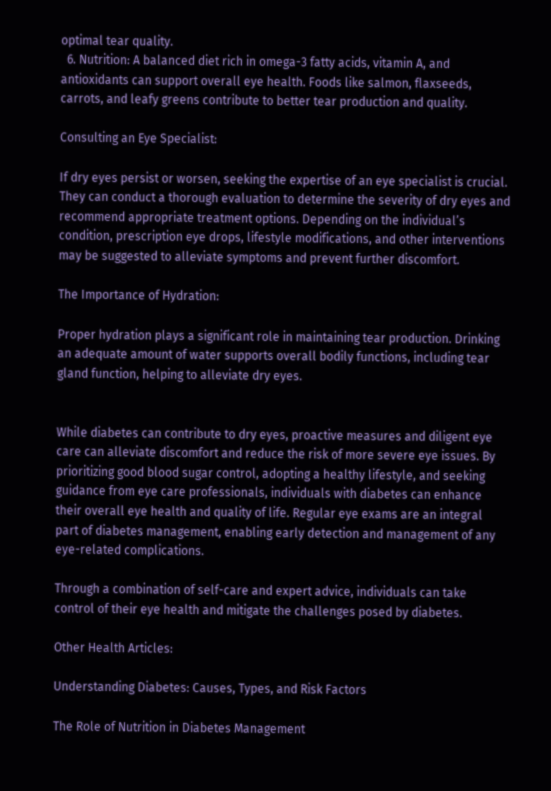optimal tear quality.
  6. Nutrition: A balanced diet rich in omega-3 fatty acids, vitamin A, and antioxidants can support overall eye health. Foods like salmon, flaxseeds, carrots, and leafy greens contribute to better tear production and quality.

Consulting an Eye Specialist:

If dry eyes persist or worsen, seeking the expertise of an eye specialist is crucial. They can conduct a thorough evaluation to determine the severity of dry eyes and recommend appropriate treatment options. Depending on the individual’s condition, prescription eye drops, lifestyle modifications, and other interventions may be suggested to alleviate symptoms and prevent further discomfort.

The Importance of Hydration:

Proper hydration plays a significant role in maintaining tear production. Drinking an adequate amount of water supports overall bodily functions, including tear gland function, helping to alleviate dry eyes.


While diabetes can contribute to dry eyes, proactive measures and diligent eye care can alleviate discomfort and reduce the risk of more severe eye issues. By prioritizing good blood sugar control, adopting a healthy lifestyle, and seeking guidance from eye care professionals, individuals with diabetes can enhance their overall eye health and quality of life. Regular eye exams are an integral part of diabetes management, enabling early detection and management of any eye-related complications.

Through a combination of self-care and expert advice, individuals can take control of their eye health and mitigate the challenges posed by diabetes.

Other Health Articles:

Understanding Diabetes: Causes, Types, and Risk Factors

The Role of Nutrition in Diabetes Management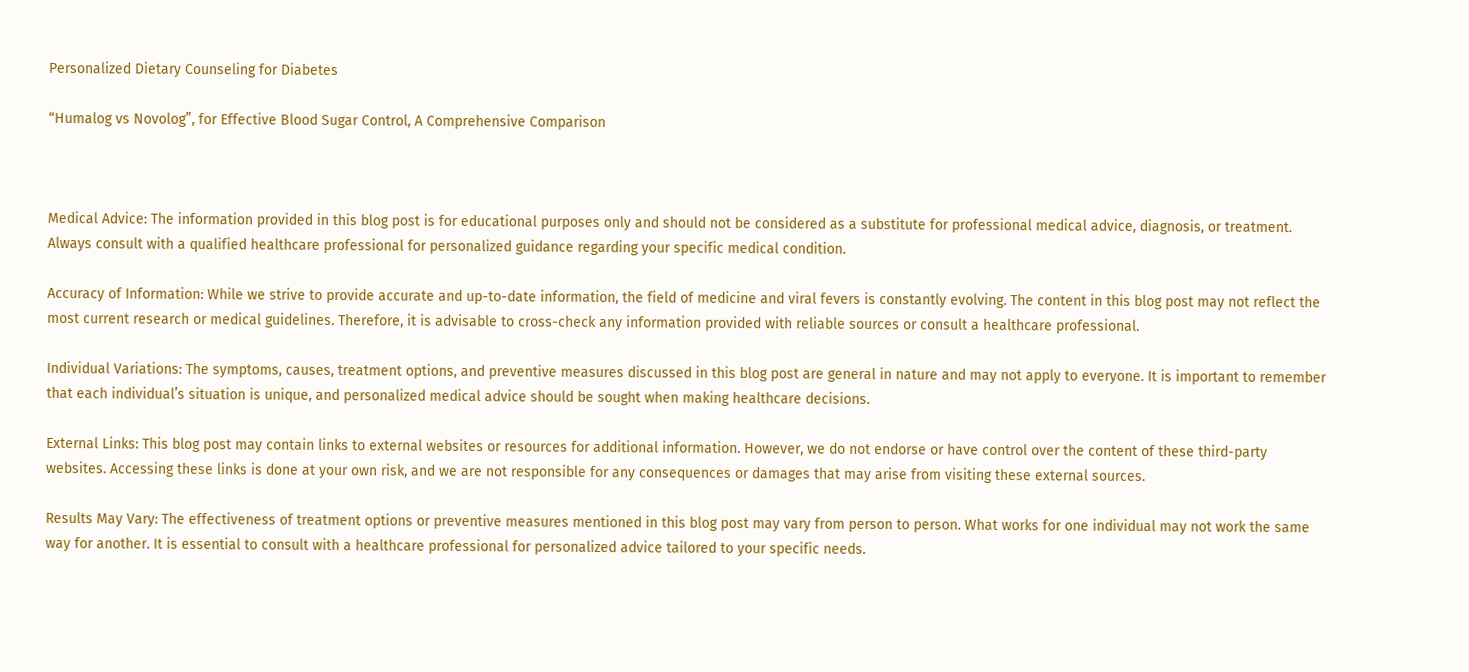Personalized Dietary Counseling for Diabetes

“Humalog vs Novolog”, for Effective Blood Sugar Control, A Comprehensive Comparison



Medical Advice: The information provided in this blog post is for educational purposes only and should not be considered as a substitute for professional medical advice, diagnosis, or treatment. Always consult with a qualified healthcare professional for personalized guidance regarding your specific medical condition.

Accuracy of Information: While we strive to provide accurate and up-to-date information, the field of medicine and viral fevers is constantly evolving. The content in this blog post may not reflect the most current research or medical guidelines. Therefore, it is advisable to cross-check any information provided with reliable sources or consult a healthcare professional.

Individual Variations: The symptoms, causes, treatment options, and preventive measures discussed in this blog post are general in nature and may not apply to everyone. It is important to remember that each individual’s situation is unique, and personalized medical advice should be sought when making healthcare decisions.

External Links: This blog post may contain links to external websites or resources for additional information. However, we do not endorse or have control over the content of these third-party websites. Accessing these links is done at your own risk, and we are not responsible for any consequences or damages that may arise from visiting these external sources.

Results May Vary: The effectiveness of treatment options or preventive measures mentioned in this blog post may vary from person to person. What works for one individual may not work the same way for another. It is essential to consult with a healthcare professional for personalized advice tailored to your specific needs.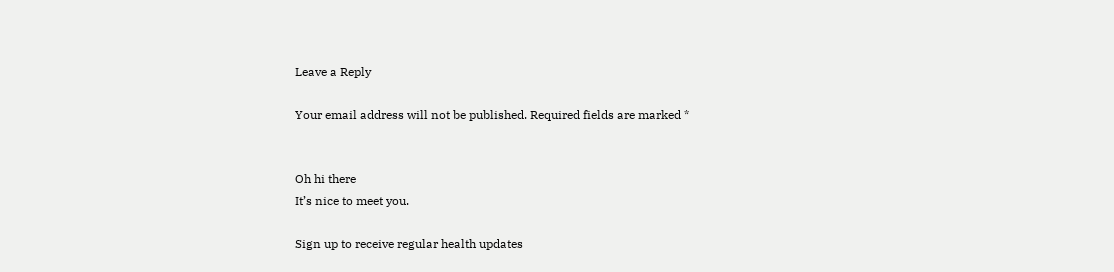Leave a Reply

Your email address will not be published. Required fields are marked *


Oh hi there
It’s nice to meet you.

Sign up to receive regular health updates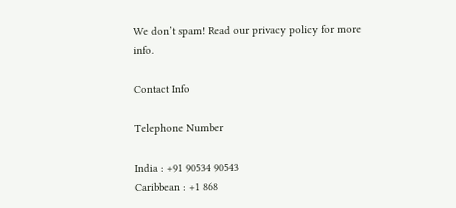We don’t spam! Read our privacy policy for more info.

Contact Info

Telephone Number

India : +91 90534 90543
Caribbean : +1 868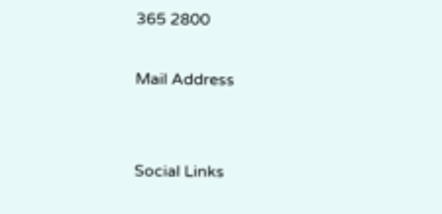365 2800

Mail Address


Social Links